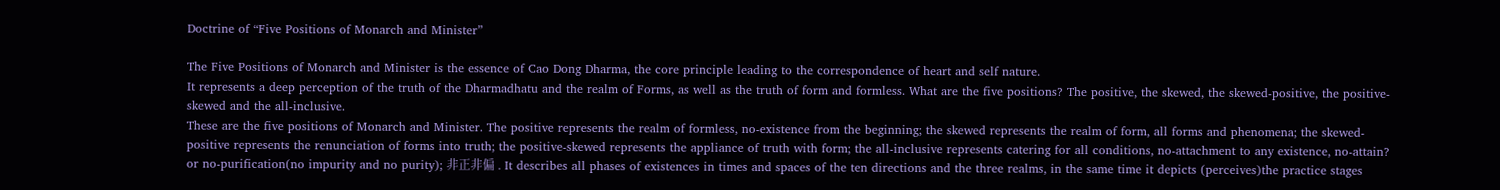Doctrine of “Five Positions of Monarch and Minister”

The Five Positions of Monarch and Minister is the essence of Cao Dong Dharma, the core principle leading to the correspondence of heart and self nature.
It represents a deep perception of the truth of the Dharmadhatu and the realm of Forms, as well as the truth of form and formless. What are the five positions? The positive, the skewed, the skewed-positive, the positive-skewed and the all-inclusive.
These are the five positions of Monarch and Minister. The positive represents the realm of formless, no-existence from the beginning; the skewed represents the realm of form, all forms and phenomena; the skewed-positive represents the renunciation of forms into truth; the positive-skewed represents the appliance of truth with form; the all-inclusive represents catering for all conditions, no-attachment to any existence, no-attain? or no-purification(no impurity and no purity); 非正非偏 . It describes all phases of existences in times and spaces of the ten directions and the three realms, in the same time it depicts (perceives)the practice stages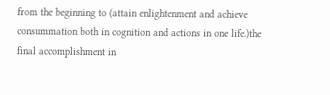from the beginning to (attain enlightenment and achieve consummation both in cognition and actions in one life.)the final accomplishment in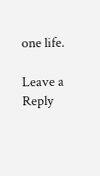one life.

Leave a Reply